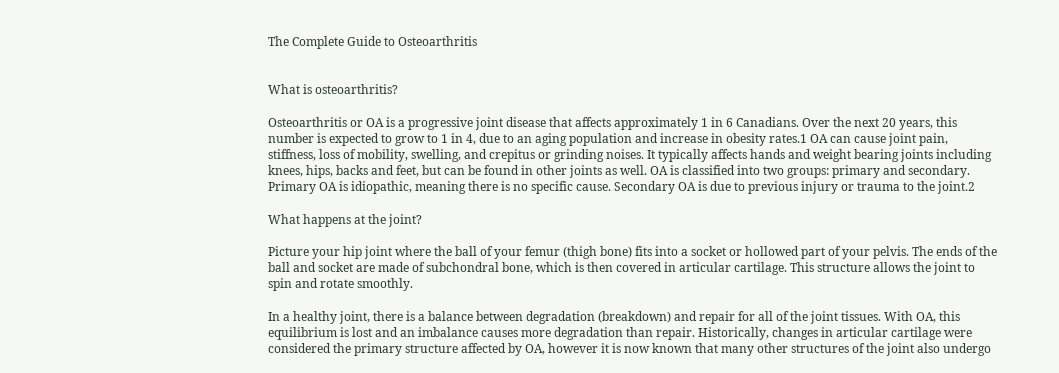The Complete Guide to Osteoarthritis


What is osteoarthritis?

Osteoarthritis or OA is a progressive joint disease that affects approximately 1 in 6 Canadians. Over the next 20 years, this number is expected to grow to 1 in 4, due to an aging population and increase in obesity rates.1 OA can cause joint pain, stiffness, loss of mobility, swelling, and crepitus or grinding noises. It typically affects hands and weight bearing joints including knees, hips, backs and feet, but can be found in other joints as well. OA is classified into two groups: primary and secondary. Primary OA is idiopathic, meaning there is no specific cause. Secondary OA is due to previous injury or trauma to the joint.2

What happens at the joint?

Picture your hip joint where the ball of your femur (thigh bone) fits into a socket or hollowed part of your pelvis. The ends of the ball and socket are made of subchondral bone, which is then covered in articular cartilage. This structure allows the joint to spin and rotate smoothly.

In a healthy joint, there is a balance between degradation (breakdown) and repair for all of the joint tissues. With OA, this equilibrium is lost and an imbalance causes more degradation than repair. Historically, changes in articular cartilage were considered the primary structure affected by OA, however it is now known that many other structures of the joint also undergo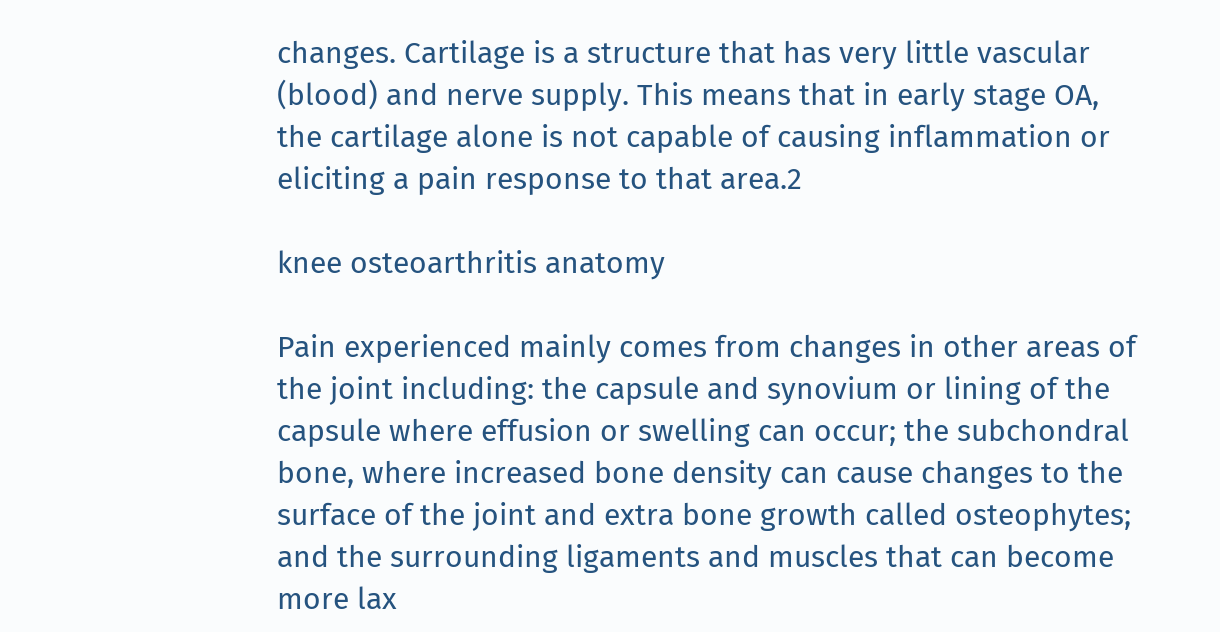changes. Cartilage is a structure that has very little vascular (blood) and nerve supply. This means that in early stage OA, the cartilage alone is not capable of causing inflammation or eliciting a pain response to that area.2

knee osteoarthritis anatomy

Pain experienced mainly comes from changes in other areas of the joint including: the capsule and synovium or lining of the capsule where effusion or swelling can occur; the subchondral bone, where increased bone density can cause changes to the surface of the joint and extra bone growth called osteophytes; and the surrounding ligaments and muscles that can become more lax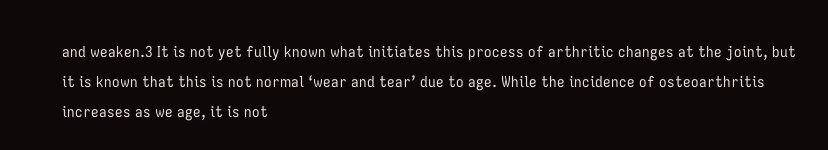and weaken.3 It is not yet fully known what initiates this process of arthritic changes at the joint, but it is known that this is not normal ‘wear and tear’ due to age. While the incidence of osteoarthritis increases as we age, it is not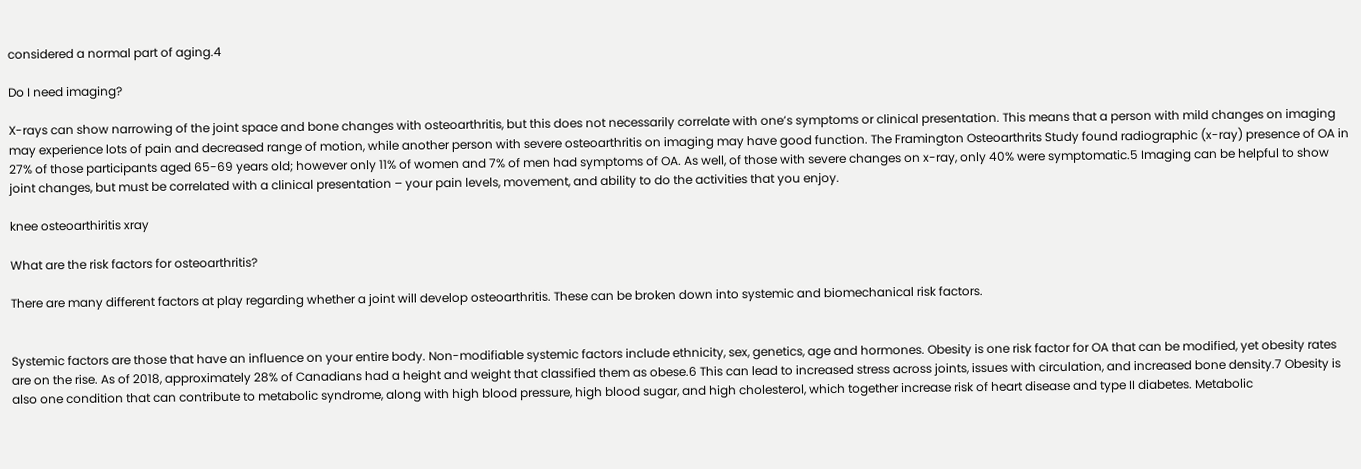considered a normal part of aging.4

Do I need imaging?

X-rays can show narrowing of the joint space and bone changes with osteoarthritis, but this does not necessarily correlate with one’s symptoms or clinical presentation. This means that a person with mild changes on imaging may experience lots of pain and decreased range of motion, while another person with severe osteoarthritis on imaging may have good function. The Framington Osteoarthrits Study found radiographic (x-ray) presence of OA in 27% of those participants aged 65-69 years old; however only 11% of women and 7% of men had symptoms of OA. As well, of those with severe changes on x-ray, only 40% were symptomatic.5 Imaging can be helpful to show joint changes, but must be correlated with a clinical presentation – your pain levels, movement, and ability to do the activities that you enjoy.

knee osteoarthiritis xray

What are the risk factors for osteoarthritis?

There are many different factors at play regarding whether a joint will develop osteoarthritis. These can be broken down into systemic and biomechanical risk factors.


Systemic factors are those that have an influence on your entire body. Non-modifiable systemic factors include ethnicity, sex, genetics, age and hormones. Obesity is one risk factor for OA that can be modified, yet obesity rates are on the rise. As of 2018, approximately 28% of Canadians had a height and weight that classified them as obese.6 This can lead to increased stress across joints, issues with circulation, and increased bone density.7 Obesity is also one condition that can contribute to metabolic syndrome, along with high blood pressure, high blood sugar, and high cholesterol, which together increase risk of heart disease and type II diabetes. Metabolic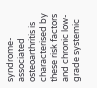syndrome-associated osteoarthritis is characterised by these risk factors and chronic low-grade systemic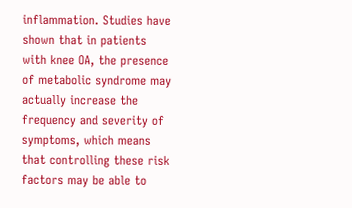inflammation. Studies have shown that in patients with knee OA, the presence of metabolic syndrome may actually increase the frequency and severity of symptoms, which means that controlling these risk factors may be able to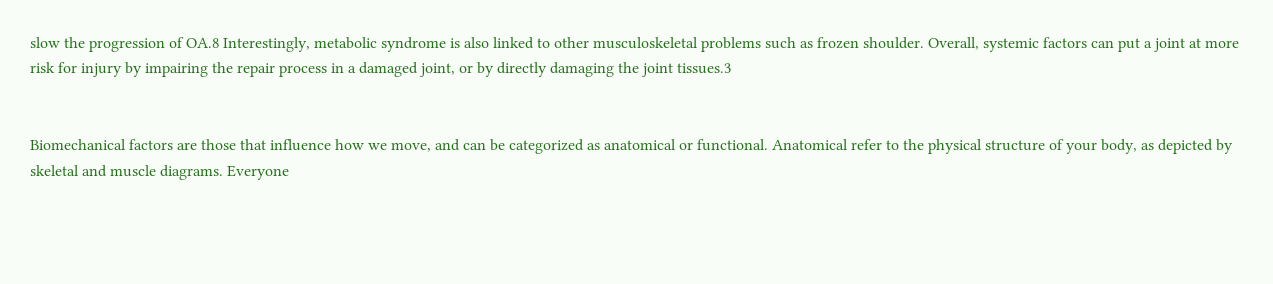slow the progression of OA.8 Interestingly, metabolic syndrome is also linked to other musculoskeletal problems such as frozen shoulder. Overall, systemic factors can put a joint at more risk for injury by impairing the repair process in a damaged joint, or by directly damaging the joint tissues.3


Biomechanical factors are those that influence how we move, and can be categorized as anatomical or functional. Anatomical refer to the physical structure of your body, as depicted by skeletal and muscle diagrams. Everyone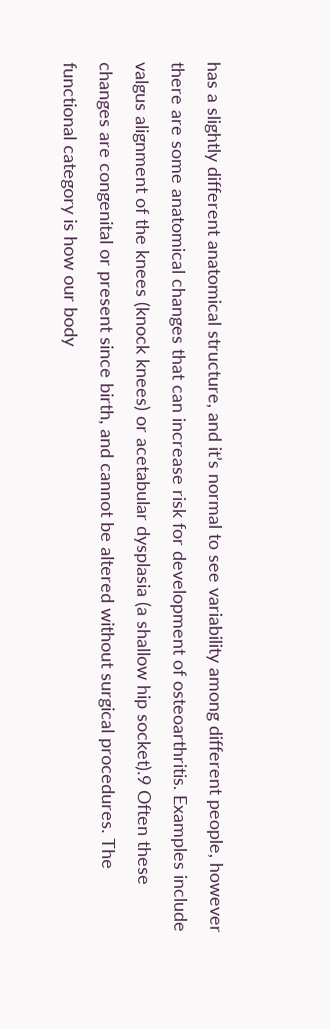has a slightly different anatomical structure, and it’s normal to see variability among different people, however there are some anatomical changes that can increase risk for development of osteoarthritis. Examples include valgus alignment of the knees (knock knees) or acetabular dysplasia (a shallow hip socket).9 Often these changes are congenital or present since birth, and cannot be altered without surgical procedures. The functional category is how our body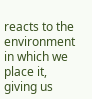reacts to the environment in which we place it, giving us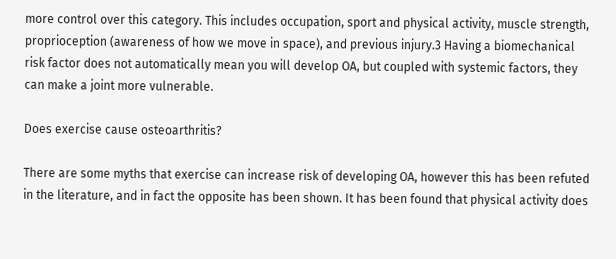more control over this category. This includes occupation, sport and physical activity, muscle strength, proprioception (awareness of how we move in space), and previous injury.3 Having a biomechanical risk factor does not automatically mean you will develop OA, but coupled with systemic factors, they can make a joint more vulnerable.

Does exercise cause osteoarthritis?

There are some myths that exercise can increase risk of developing OA, however this has been refuted in the literature, and in fact the opposite has been shown. It has been found that physical activity does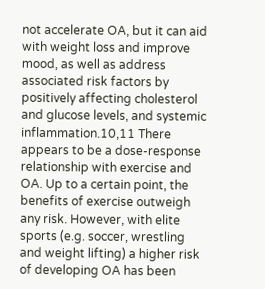not accelerate OA, but it can aid with weight loss and improve mood, as well as address associated risk factors by positively affecting cholesterol and glucose levels, and systemic inflammation.10,11 There appears to be a dose-response relationship with exercise and OA. Up to a certain point, the benefits of exercise outweigh any risk. However, with elite sports (e.g. soccer, wrestling and weight lifting) a higher risk of developing OA has been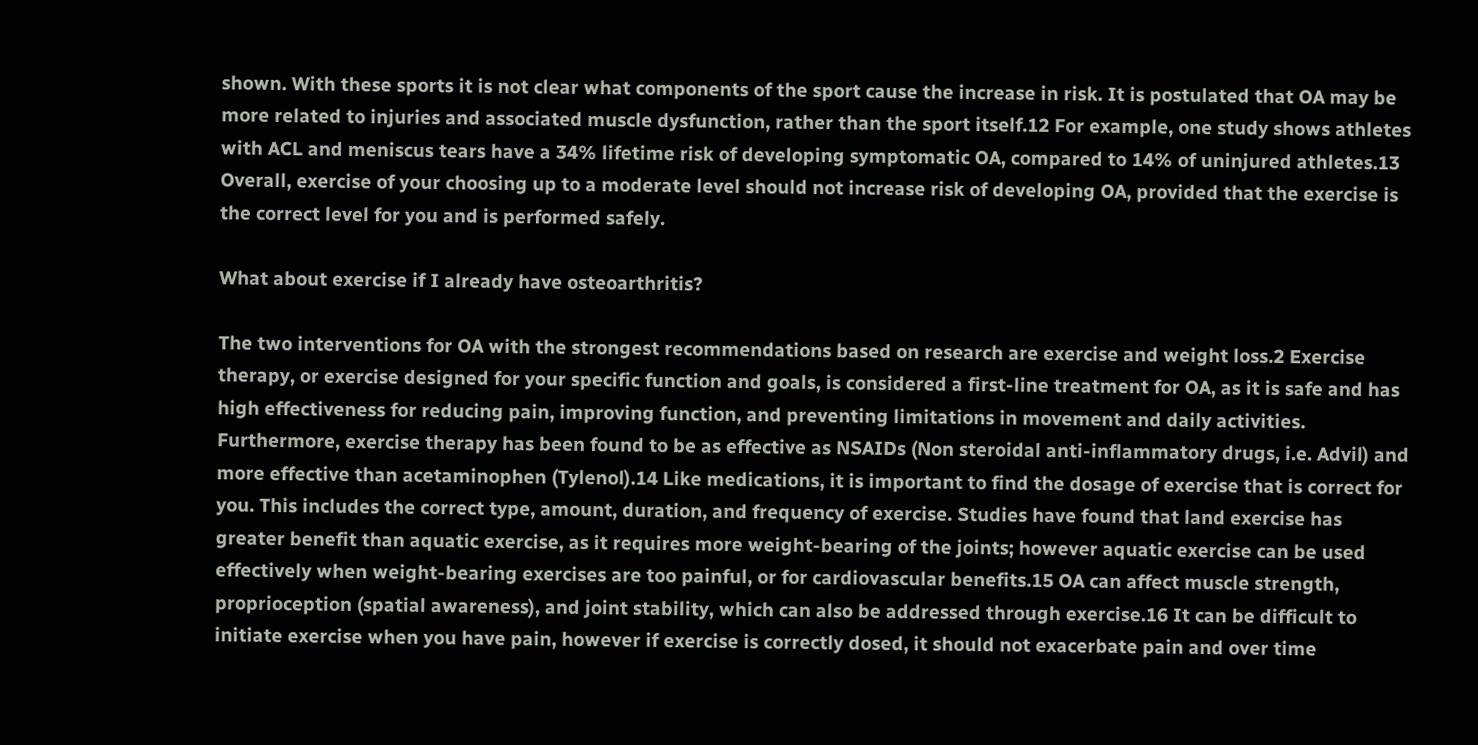shown. With these sports it is not clear what components of the sport cause the increase in risk. It is postulated that OA may be more related to injuries and associated muscle dysfunction, rather than the sport itself.12 For example, one study shows athletes with ACL and meniscus tears have a 34% lifetime risk of developing symptomatic OA, compared to 14% of uninjured athletes.13 Overall, exercise of your choosing up to a moderate level should not increase risk of developing OA, provided that the exercise is the correct level for you and is performed safely.

What about exercise if I already have osteoarthritis?

The two interventions for OA with the strongest recommendations based on research are exercise and weight loss.2 Exercise therapy, or exercise designed for your specific function and goals, is considered a first-line treatment for OA, as it is safe and has high effectiveness for reducing pain, improving function, and preventing limitations in movement and daily activities. Furthermore, exercise therapy has been found to be as effective as NSAIDs (Non steroidal anti-inflammatory drugs, i.e. Advil) and more effective than acetaminophen (Tylenol).14 Like medications, it is important to find the dosage of exercise that is correct for you. This includes the correct type, amount, duration, and frequency of exercise. Studies have found that land exercise has greater benefit than aquatic exercise, as it requires more weight-bearing of the joints; however aquatic exercise can be used effectively when weight-bearing exercises are too painful, or for cardiovascular benefits.15 OA can affect muscle strength, proprioception (spatial awareness), and joint stability, which can also be addressed through exercise.16 It can be difficult to initiate exercise when you have pain, however if exercise is correctly dosed, it should not exacerbate pain and over time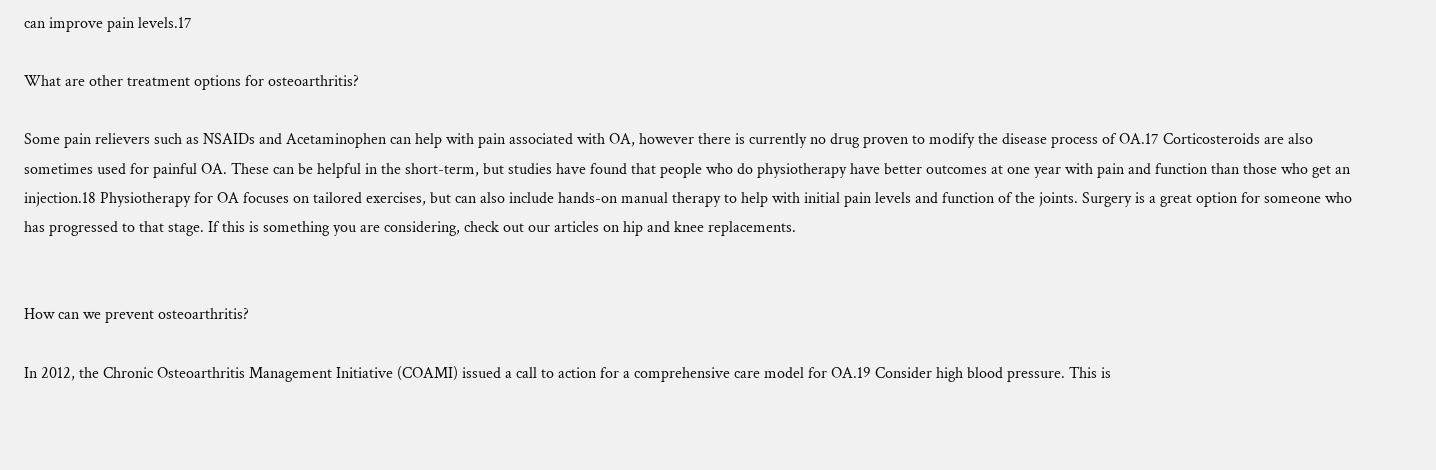can improve pain levels.17

What are other treatment options for osteoarthritis?

Some pain relievers such as NSAIDs and Acetaminophen can help with pain associated with OA, however there is currently no drug proven to modify the disease process of OA.17 Corticosteroids are also sometimes used for painful OA. These can be helpful in the short-term, but studies have found that people who do physiotherapy have better outcomes at one year with pain and function than those who get an injection.18 Physiotherapy for OA focuses on tailored exercises, but can also include hands-on manual therapy to help with initial pain levels and function of the joints. Surgery is a great option for someone who has progressed to that stage. If this is something you are considering, check out our articles on hip and knee replacements.


How can we prevent osteoarthritis?

In 2012, the Chronic Osteoarthritis Management Initiative (COAMI) issued a call to action for a comprehensive care model for OA.19 Consider high blood pressure. This is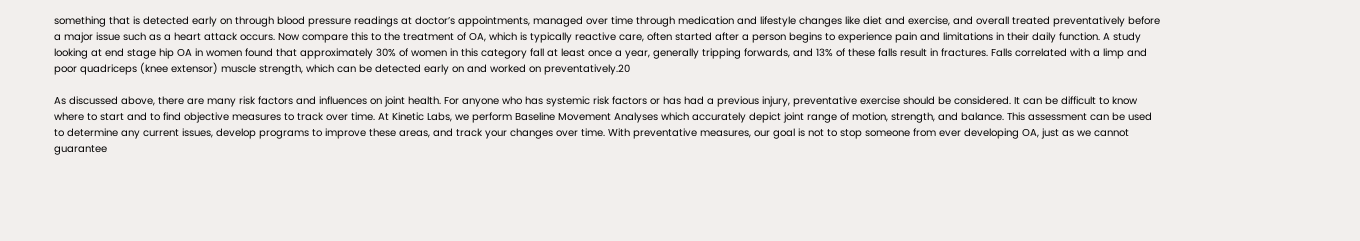something that is detected early on through blood pressure readings at doctor’s appointments, managed over time through medication and lifestyle changes like diet and exercise, and overall treated preventatively before a major issue such as a heart attack occurs. Now compare this to the treatment of OA, which is typically reactive care, often started after a person begins to experience pain and limitations in their daily function. A study looking at end stage hip OA in women found that approximately 30% of women in this category fall at least once a year, generally tripping forwards, and 13% of these falls result in fractures. Falls correlated with a limp and poor quadriceps (knee extensor) muscle strength, which can be detected early on and worked on preventatively.20

As discussed above, there are many risk factors and influences on joint health. For anyone who has systemic risk factors or has had a previous injury, preventative exercise should be considered. It can be difficult to know where to start and to find objective measures to track over time. At Kinetic Labs, we perform Baseline Movement Analyses which accurately depict joint range of motion, strength, and balance. This assessment can be used to determine any current issues, develop programs to improve these areas, and track your changes over time. With preventative measures, our goal is not to stop someone from ever developing OA, just as we cannot guarantee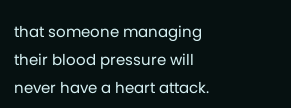that someone managing their blood pressure will never have a heart attack.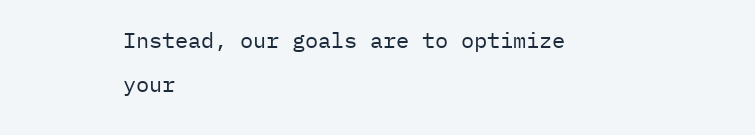Instead, our goals are to optimize your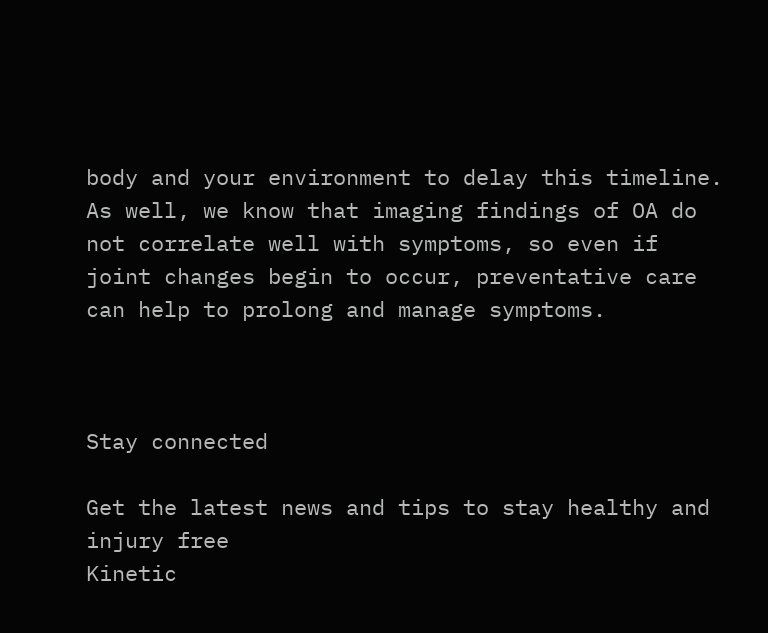body and your environment to delay this timeline. As well, we know that imaging findings of OA do not correlate well with symptoms, so even if joint changes begin to occur, preventative care can help to prolong and manage symptoms.



Stay connected

Get the latest news and tips to stay healthy and injury free
Kinetic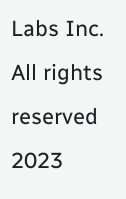Labs Inc. All rights reserved 2023